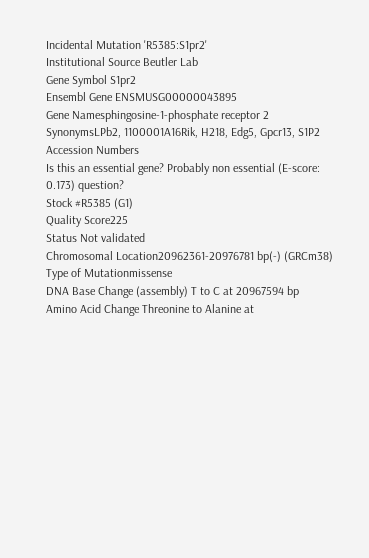Incidental Mutation 'R5385:S1pr2'
Institutional Source Beutler Lab
Gene Symbol S1pr2
Ensembl Gene ENSMUSG00000043895
Gene Namesphingosine-1-phosphate receptor 2
SynonymsLPb2, 1100001A16Rik, H218, Edg5, Gpcr13, S1P2
Accession Numbers
Is this an essential gene? Probably non essential (E-score: 0.173) question?
Stock #R5385 (G1)
Quality Score225
Status Not validated
Chromosomal Location20962361-20976781 bp(-) (GRCm38)
Type of Mutationmissense
DNA Base Change (assembly) T to C at 20967594 bp
Amino Acid Change Threonine to Alanine at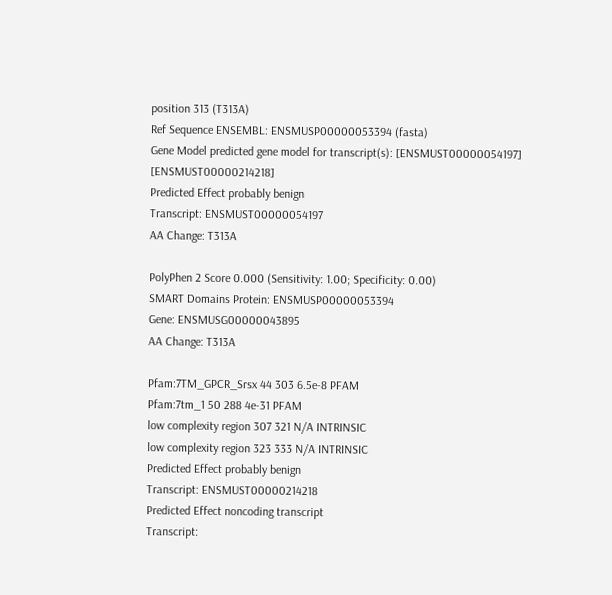position 313 (T313A)
Ref Sequence ENSEMBL: ENSMUSP00000053394 (fasta)
Gene Model predicted gene model for transcript(s): [ENSMUST00000054197] [ENSMUST00000214218]
Predicted Effect probably benign
Transcript: ENSMUST00000054197
AA Change: T313A

PolyPhen 2 Score 0.000 (Sensitivity: 1.00; Specificity: 0.00)
SMART Domains Protein: ENSMUSP00000053394
Gene: ENSMUSG00000043895
AA Change: T313A

Pfam:7TM_GPCR_Srsx 44 303 6.5e-8 PFAM
Pfam:7tm_1 50 288 4e-31 PFAM
low complexity region 307 321 N/A INTRINSIC
low complexity region 323 333 N/A INTRINSIC
Predicted Effect probably benign
Transcript: ENSMUST00000214218
Predicted Effect noncoding transcript
Transcript: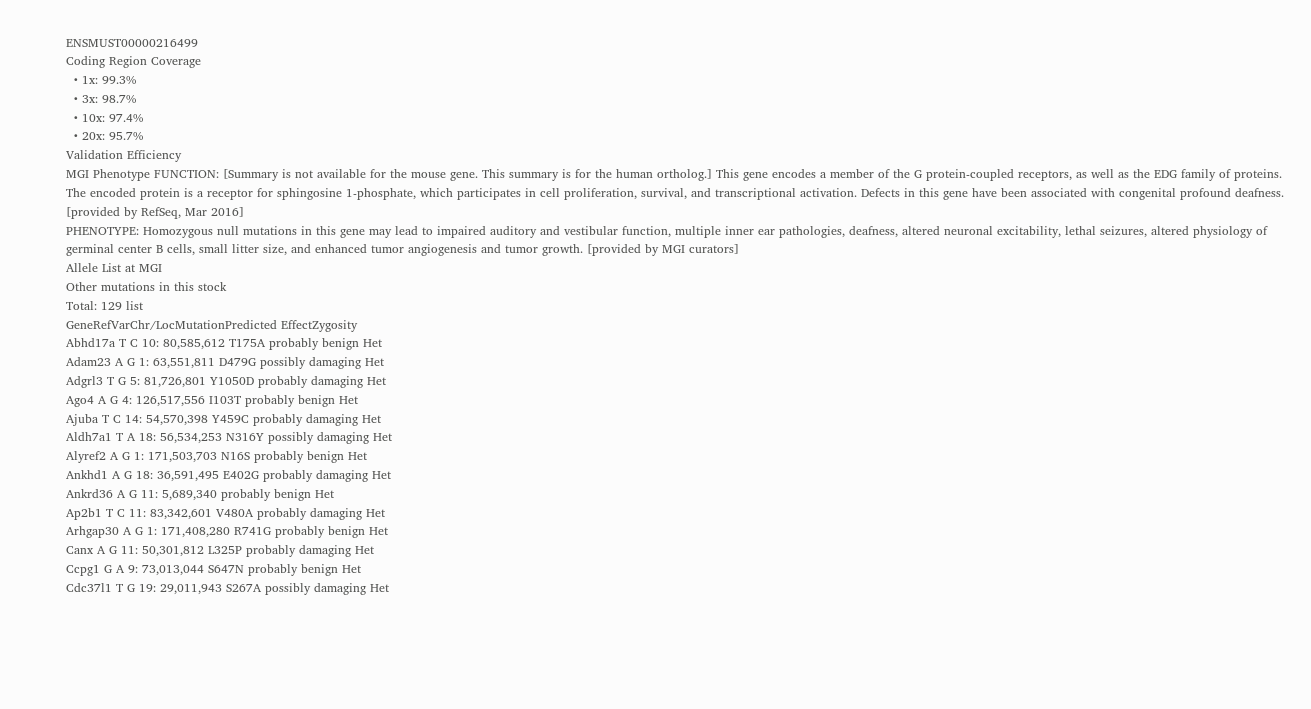ENSMUST00000216499
Coding Region Coverage
  • 1x: 99.3%
  • 3x: 98.7%
  • 10x: 97.4%
  • 20x: 95.7%
Validation Efficiency
MGI Phenotype FUNCTION: [Summary is not available for the mouse gene. This summary is for the human ortholog.] This gene encodes a member of the G protein-coupled receptors, as well as the EDG family of proteins. The encoded protein is a receptor for sphingosine 1-phosphate, which participates in cell proliferation, survival, and transcriptional activation. Defects in this gene have been associated with congenital profound deafness. [provided by RefSeq, Mar 2016]
PHENOTYPE: Homozygous null mutations in this gene may lead to impaired auditory and vestibular function, multiple inner ear pathologies, deafness, altered neuronal excitability, lethal seizures, altered physiology of germinal center B cells, small litter size, and enhanced tumor angiogenesis and tumor growth. [provided by MGI curators]
Allele List at MGI
Other mutations in this stock
Total: 129 list
GeneRefVarChr/LocMutationPredicted EffectZygosity
Abhd17a T C 10: 80,585,612 T175A probably benign Het
Adam23 A G 1: 63,551,811 D479G possibly damaging Het
Adgrl3 T G 5: 81,726,801 Y1050D probably damaging Het
Ago4 A G 4: 126,517,556 I103T probably benign Het
Ajuba T C 14: 54,570,398 Y459C probably damaging Het
Aldh7a1 T A 18: 56,534,253 N316Y possibly damaging Het
Alyref2 A G 1: 171,503,703 N16S probably benign Het
Ankhd1 A G 18: 36,591,495 E402G probably damaging Het
Ankrd36 A G 11: 5,689,340 probably benign Het
Ap2b1 T C 11: 83,342,601 V480A probably damaging Het
Arhgap30 A G 1: 171,408,280 R741G probably benign Het
Canx A G 11: 50,301,812 L325P probably damaging Het
Ccpg1 G A 9: 73,013,044 S647N probably benign Het
Cdc37l1 T G 19: 29,011,943 S267A possibly damaging Het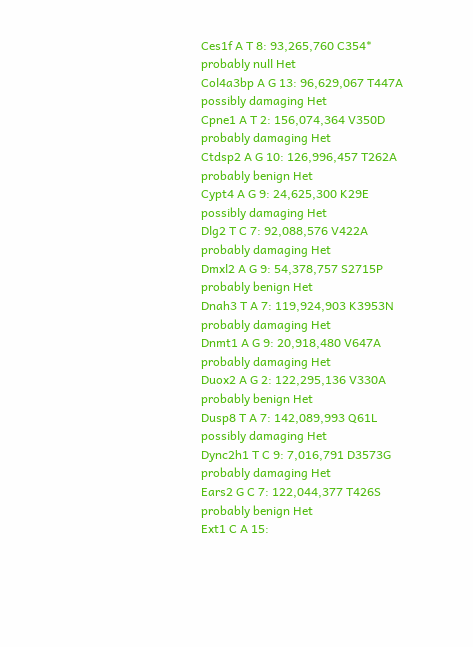Ces1f A T 8: 93,265,760 C354* probably null Het
Col4a3bp A G 13: 96,629,067 T447A possibly damaging Het
Cpne1 A T 2: 156,074,364 V350D probably damaging Het
Ctdsp2 A G 10: 126,996,457 T262A probably benign Het
Cypt4 A G 9: 24,625,300 K29E possibly damaging Het
Dlg2 T C 7: 92,088,576 V422A probably damaging Het
Dmxl2 A G 9: 54,378,757 S2715P probably benign Het
Dnah3 T A 7: 119,924,903 K3953N probably damaging Het
Dnmt1 A G 9: 20,918,480 V647A probably damaging Het
Duox2 A G 2: 122,295,136 V330A probably benign Het
Dusp8 T A 7: 142,089,993 Q61L possibly damaging Het
Dync2h1 T C 9: 7,016,791 D3573G probably damaging Het
Ears2 G C 7: 122,044,377 T426S probably benign Het
Ext1 C A 15: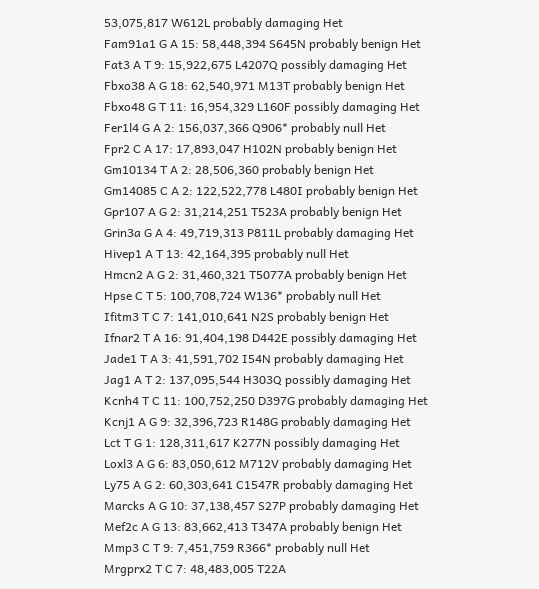53,075,817 W612L probably damaging Het
Fam91a1 G A 15: 58,448,394 S645N probably benign Het
Fat3 A T 9: 15,922,675 L4207Q possibly damaging Het
Fbxo38 A G 18: 62,540,971 M13T probably benign Het
Fbxo48 G T 11: 16,954,329 L160F possibly damaging Het
Fer1l4 G A 2: 156,037,366 Q906* probably null Het
Fpr2 C A 17: 17,893,047 H102N probably benign Het
Gm10134 T A 2: 28,506,360 probably benign Het
Gm14085 C A 2: 122,522,778 L480I probably benign Het
Gpr107 A G 2: 31,214,251 T523A probably benign Het
Grin3a G A 4: 49,719,313 P811L probably damaging Het
Hivep1 A T 13: 42,164,395 probably null Het
Hmcn2 A G 2: 31,460,321 T5077A probably benign Het
Hpse C T 5: 100,708,724 W136* probably null Het
Ifitm3 T C 7: 141,010,641 N2S probably benign Het
Ifnar2 T A 16: 91,404,198 D442E possibly damaging Het
Jade1 T A 3: 41,591,702 I54N probably damaging Het
Jag1 A T 2: 137,095,544 H303Q possibly damaging Het
Kcnh4 T C 11: 100,752,250 D397G probably damaging Het
Kcnj1 A G 9: 32,396,723 R148G probably damaging Het
Lct T G 1: 128,311,617 K277N possibly damaging Het
Loxl3 A G 6: 83,050,612 M712V probably damaging Het
Ly75 A G 2: 60,303,641 C1547R probably damaging Het
Marcks A G 10: 37,138,457 S27P probably damaging Het
Mef2c A G 13: 83,662,413 T347A probably benign Het
Mmp3 C T 9: 7,451,759 R366* probably null Het
Mrgprx2 T C 7: 48,483,005 T22A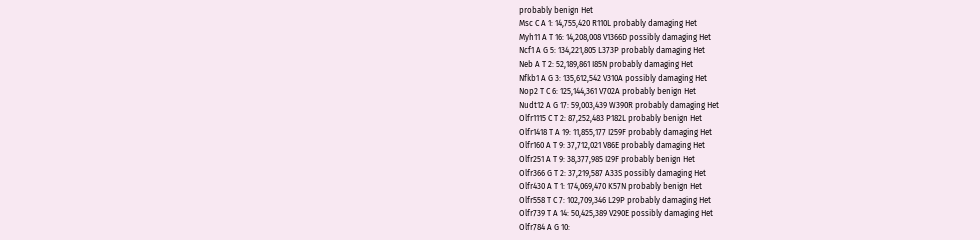probably benign Het
Msc C A 1: 14,755,420 R110L probably damaging Het
Myh11 A T 16: 14,208,008 V1366D possibly damaging Het
Ncf1 A G 5: 134,221,805 L373P probably damaging Het
Neb A T 2: 52,189,861 I85N probably damaging Het
Nfkb1 A G 3: 135,612,542 V310A possibly damaging Het
Nop2 T C 6: 125,144,361 V702A probably benign Het
Nudt12 A G 17: 59,003,439 W390R probably damaging Het
Olfr1115 C T 2: 87,252,483 P182L probably benign Het
Olfr1418 T A 19: 11,855,177 I259F probably damaging Het
Olfr160 A T 9: 37,712,021 V86E probably damaging Het
Olfr251 A T 9: 38,377,985 I29F probably benign Het
Olfr366 G T 2: 37,219,587 A33S possibly damaging Het
Olfr430 A T 1: 174,069,470 K57N probably benign Het
Olfr558 T C 7: 102,709,346 L29P probably damaging Het
Olfr739 T A 14: 50,425,389 V290E possibly damaging Het
Olfr784 A G 10: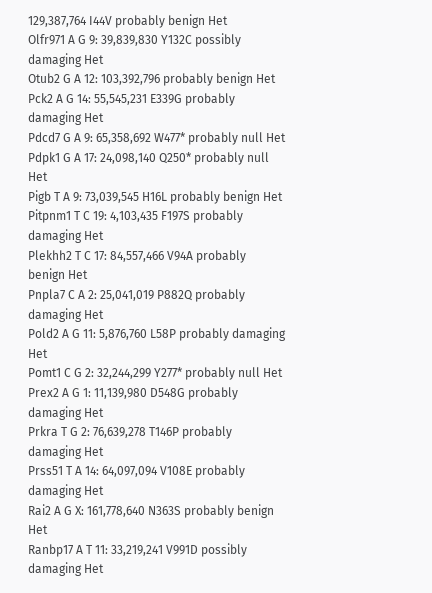129,387,764 I44V probably benign Het
Olfr971 A G 9: 39,839,830 Y132C possibly damaging Het
Otub2 G A 12: 103,392,796 probably benign Het
Pck2 A G 14: 55,545,231 E339G probably damaging Het
Pdcd7 G A 9: 65,358,692 W477* probably null Het
Pdpk1 G A 17: 24,098,140 Q250* probably null Het
Pigb T A 9: 73,039,545 H16L probably benign Het
Pitpnm1 T C 19: 4,103,435 F197S probably damaging Het
Plekhh2 T C 17: 84,557,466 V94A probably benign Het
Pnpla7 C A 2: 25,041,019 P882Q probably damaging Het
Pold2 A G 11: 5,876,760 L58P probably damaging Het
Pomt1 C G 2: 32,244,299 Y277* probably null Het
Prex2 A G 1: 11,139,980 D548G probably damaging Het
Prkra T G 2: 76,639,278 T146P probably damaging Het
Prss51 T A 14: 64,097,094 V108E probably damaging Het
Rai2 A G X: 161,778,640 N363S probably benign Het
Ranbp17 A T 11: 33,219,241 V991D possibly damaging Het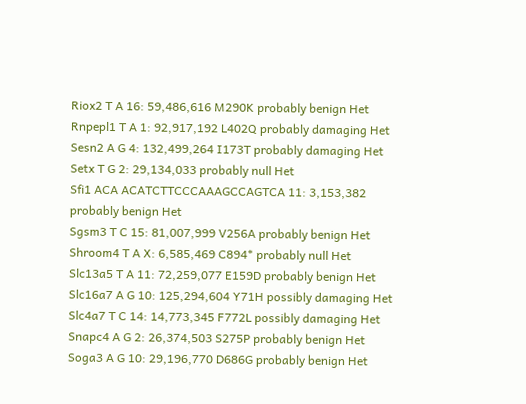Riox2 T A 16: 59,486,616 M290K probably benign Het
Rnpepl1 T A 1: 92,917,192 L402Q probably damaging Het
Sesn2 A G 4: 132,499,264 I173T probably damaging Het
Setx T G 2: 29,134,033 probably null Het
Sfi1 ACA ACATCTTCCCAAAGCCAGTCA 11: 3,153,382 probably benign Het
Sgsm3 T C 15: 81,007,999 V256A probably benign Het
Shroom4 T A X: 6,585,469 C894* probably null Het
Slc13a5 T A 11: 72,259,077 E159D probably benign Het
Slc16a7 A G 10: 125,294,604 Y71H possibly damaging Het
Slc4a7 T C 14: 14,773,345 F772L possibly damaging Het
Snapc4 A G 2: 26,374,503 S275P probably benign Het
Soga3 A G 10: 29,196,770 D686G probably benign Het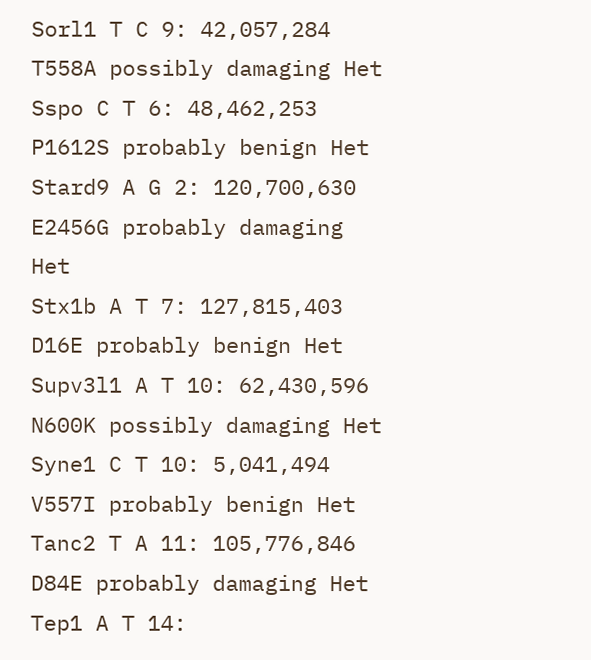Sorl1 T C 9: 42,057,284 T558A possibly damaging Het
Sspo C T 6: 48,462,253 P1612S probably benign Het
Stard9 A G 2: 120,700,630 E2456G probably damaging Het
Stx1b A T 7: 127,815,403 D16E probably benign Het
Supv3l1 A T 10: 62,430,596 N600K possibly damaging Het
Syne1 C T 10: 5,041,494 V557I probably benign Het
Tanc2 T A 11: 105,776,846 D84E probably damaging Het
Tep1 A T 14: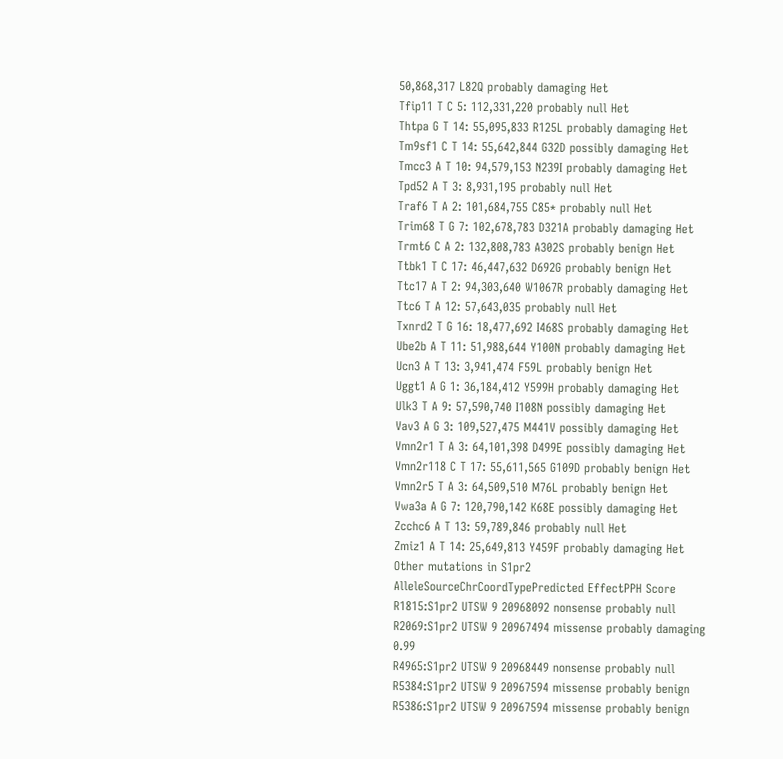50,868,317 L82Q probably damaging Het
Tfip11 T C 5: 112,331,220 probably null Het
Thtpa G T 14: 55,095,833 R125L probably damaging Het
Tm9sf1 C T 14: 55,642,844 G32D possibly damaging Het
Tmcc3 A T 10: 94,579,153 N239I probably damaging Het
Tpd52 A T 3: 8,931,195 probably null Het
Traf6 T A 2: 101,684,755 C85* probably null Het
Trim68 T G 7: 102,678,783 D321A probably damaging Het
Trmt6 C A 2: 132,808,783 A302S probably benign Het
Ttbk1 T C 17: 46,447,632 D692G probably benign Het
Ttc17 A T 2: 94,303,640 W1067R probably damaging Het
Ttc6 T A 12: 57,643,035 probably null Het
Txnrd2 T G 16: 18,477,692 I468S probably damaging Het
Ube2b A T 11: 51,988,644 Y100N probably damaging Het
Ucn3 A T 13: 3,941,474 F59L probably benign Het
Uggt1 A G 1: 36,184,412 Y599H probably damaging Het
Ulk3 T A 9: 57,590,740 I108N possibly damaging Het
Vav3 A G 3: 109,527,475 M441V possibly damaging Het
Vmn2r1 T A 3: 64,101,398 D499E possibly damaging Het
Vmn2r118 C T 17: 55,611,565 G109D probably benign Het
Vmn2r5 T A 3: 64,509,510 M76L probably benign Het
Vwa3a A G 7: 120,790,142 K68E possibly damaging Het
Zcchc6 A T 13: 59,789,846 probably null Het
Zmiz1 A T 14: 25,649,813 Y459F probably damaging Het
Other mutations in S1pr2
AlleleSourceChrCoordTypePredicted EffectPPH Score
R1815:S1pr2 UTSW 9 20968092 nonsense probably null
R2069:S1pr2 UTSW 9 20967494 missense probably damaging 0.99
R4965:S1pr2 UTSW 9 20968449 nonsense probably null
R5384:S1pr2 UTSW 9 20967594 missense probably benign
R5386:S1pr2 UTSW 9 20967594 missense probably benign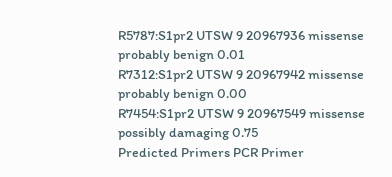R5787:S1pr2 UTSW 9 20967936 missense probably benign 0.01
R7312:S1pr2 UTSW 9 20967942 missense probably benign 0.00
R7454:S1pr2 UTSW 9 20967549 missense possibly damaging 0.75
Predicted Primers PCR Primer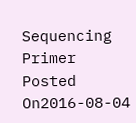Sequencing Primer
Posted On2016-08-04